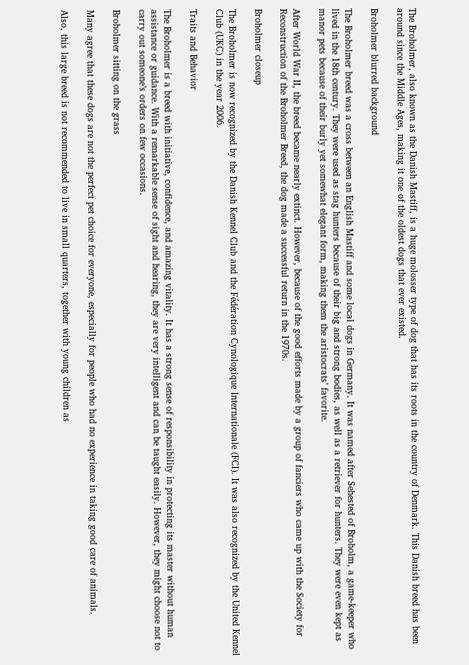The Broholmer, also known as the Danish Mastiff, is a huge molosser type of dog that has its roots in the country of Denmark. This Danish breed has been around since the Middle Ages, making it one of the oldest dogs that ever existed.

Broholmer blurred background

The Broholmer breed was a cross between an English Mastiff and some local dogs in Germany. It was named after Sehested of Broholm, a game-keeper who lived in the 18th century. They were used as stag hunters because of their big and strong bodies, as well as a retriever for hunters. They were even kept as manor pets because of their burly yet somewhat elegant form, making them the aristocrats’ favorite.

After World War II, the breed became nearly extinct. However, because of the good efforts made by a group of fanciers who came up with the Society for Reconstruction of the Broholmer Breed, the dog made a successful return in the 1970s.

Broholmer closeup

The Broholmer is now recognized by the Danish Kennel Club and the Fédération Cynologique Internationale (FCI). It was also recognized by the United Kennel Club (UKC) in the year 2006.

Traits and Behavior

The Broholmer is a breed with initiative, confidence, and amazing vitality. It has a strong sense of responsibility in protecting its master without human assistance or guidance. With a remarkable sense of sight and hearing, they are very intelligent and can be taught easily. However, they might choose not to carry out someone’s orders on few occasions.

Broholmer sitting on the grass

Many agree that these dogs are not the perfect pet choice for everyone, especially for people who had no experience in taking good care of animals.

Also, this large breed is not recommended to live in small quarters, together with young children as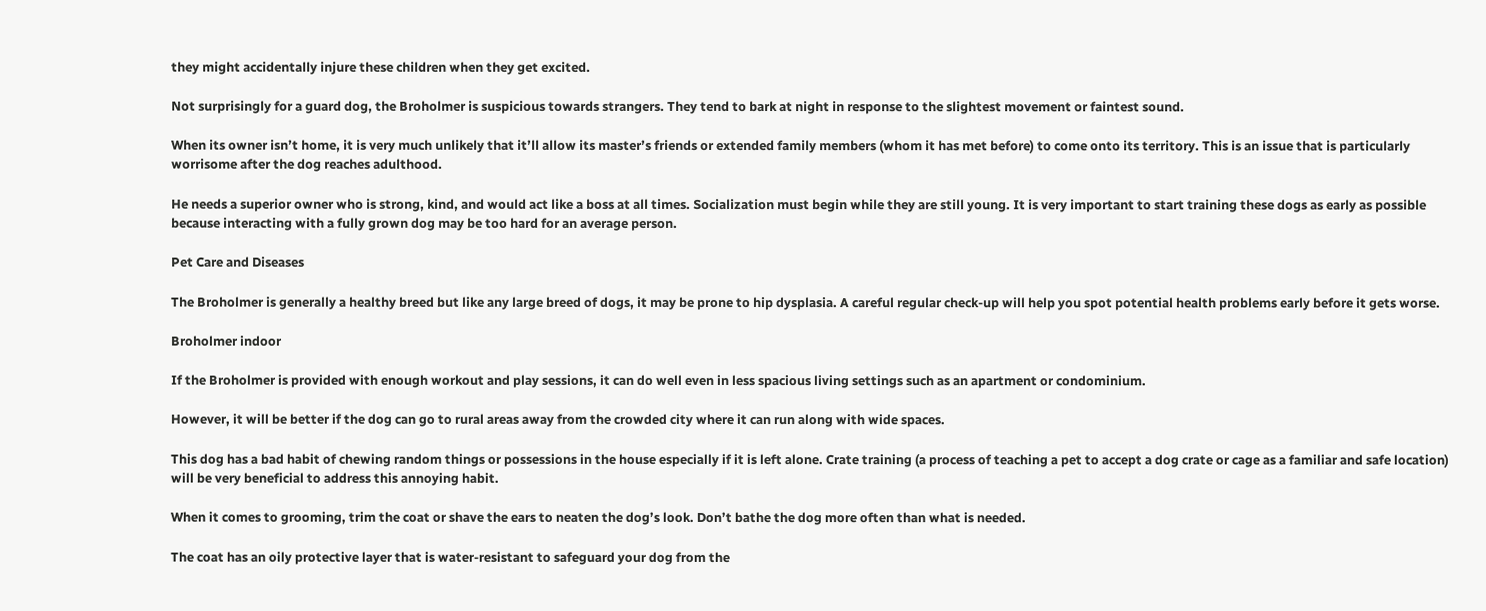they might accidentally injure these children when they get excited.

Not surprisingly for a guard dog, the Broholmer is suspicious towards strangers. They tend to bark at night in response to the slightest movement or faintest sound.

When its owner isn’t home, it is very much unlikely that it’ll allow its master’s friends or extended family members (whom it has met before) to come onto its territory. This is an issue that is particularly worrisome after the dog reaches adulthood.

He needs a superior owner who is strong, kind, and would act like a boss at all times. Socialization must begin while they are still young. It is very important to start training these dogs as early as possible because interacting with a fully grown dog may be too hard for an average person.

Pet Care and Diseases

The Broholmer is generally a healthy breed but like any large breed of dogs, it may be prone to hip dysplasia. A careful regular check-up will help you spot potential health problems early before it gets worse.

Broholmer indoor

If the Broholmer is provided with enough workout and play sessions, it can do well even in less spacious living settings such as an apartment or condominium.

However, it will be better if the dog can go to rural areas away from the crowded city where it can run along with wide spaces.

This dog has a bad habit of chewing random things or possessions in the house especially if it is left alone. Crate training (a process of teaching a pet to accept a dog crate or cage as a familiar and safe location) will be very beneficial to address this annoying habit.

When it comes to grooming, trim the coat or shave the ears to neaten the dog’s look. Don’t bathe the dog more often than what is needed.

The coat has an oily protective layer that is water-resistant to safeguard your dog from the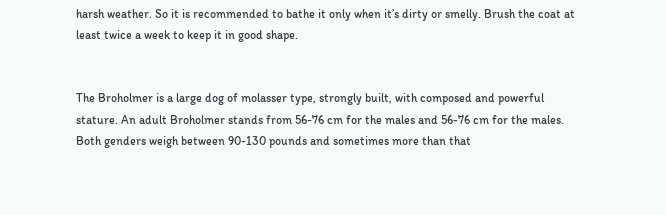harsh weather. So it is recommended to bathe it only when it’s dirty or smelly. Brush the coat at least twice a week to keep it in good shape.


The Broholmer is a large dog of molasser type, strongly built, with composed and powerful stature. An adult Broholmer stands from 56-76 cm for the males and 56-76 cm for the males. Both genders weigh between 90-130 pounds and sometimes more than that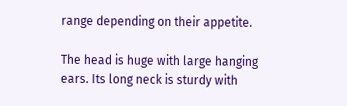range depending on their appetite.

The head is huge with large hanging ears. Its long neck is sturdy with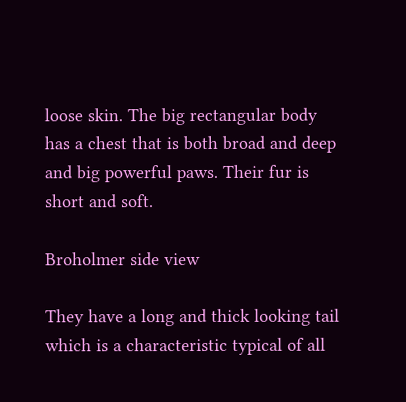loose skin. The big rectangular body has a chest that is both broad and deep and big powerful paws. Their fur is short and soft.

Broholmer side view

They have a long and thick looking tail which is a characteristic typical of all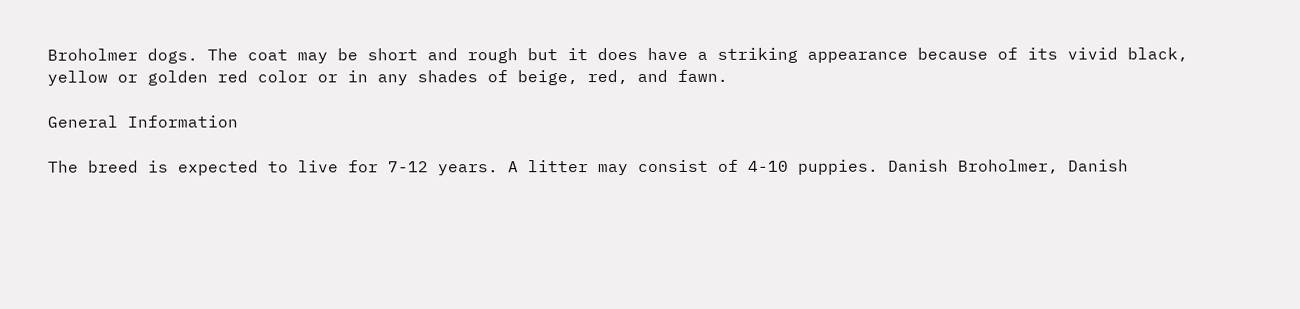Broholmer dogs. The coat may be short and rough but it does have a striking appearance because of its vivid black, yellow or golden red color or in any shades of beige, red, and fawn.

General Information

The breed is expected to live for 7-12 years. A litter may consist of 4-10 puppies. Danish Broholmer, Danish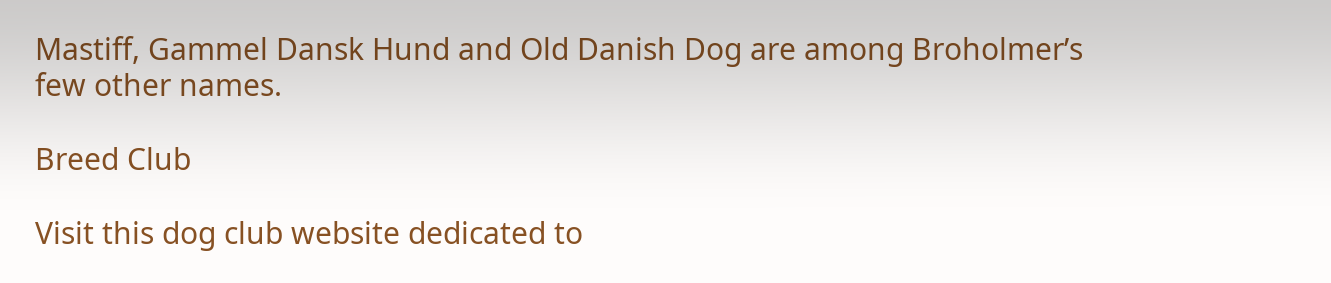Mastiff, Gammel Dansk Hund and Old Danish Dog are among Broholmer’s few other names.

Breed Club

Visit this dog club website dedicated to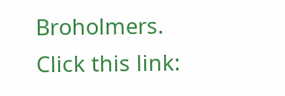Broholmers. Click this link: